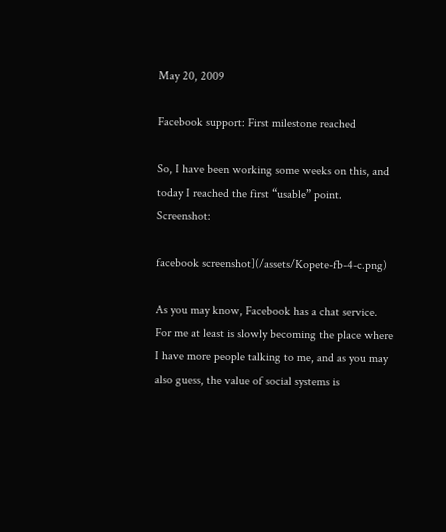May 20, 2009

Facebook support: First milestone reached

So, I have been working some weeks on this, and today I reached the first “usable” point. Screenshot:

facebook screenshot](/assets/Kopete-fb-4-c.png)

As you may know, Facebook has a chat service. For me at least is slowly becoming the place where I have more people talking to me, and as you may also guess, the value of social systems is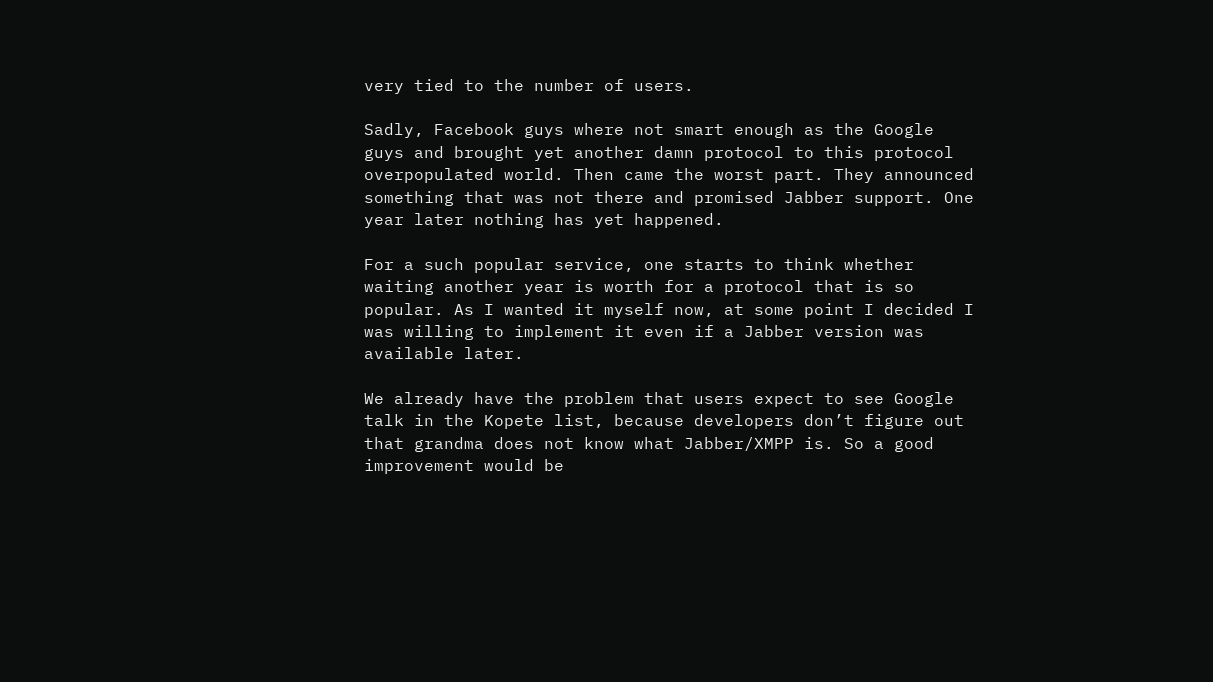very tied to the number of users.

Sadly, Facebook guys where not smart enough as the Google guys and brought yet another damn protocol to this protocol overpopulated world. Then came the worst part. They announced something that was not there and promised Jabber support. One year later nothing has yet happened.

For a such popular service, one starts to think whether waiting another year is worth for a protocol that is so popular. As I wanted it myself now, at some point I decided I was willing to implement it even if a Jabber version was available later.

We already have the problem that users expect to see Google talk in the Kopete list, because developers don’t figure out that grandma does not know what Jabber/XMPP is. So a good improvement would be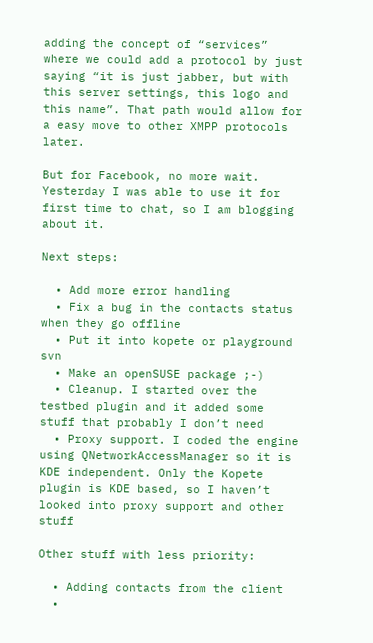adding the concept of “services” where we could add a protocol by just saying “it is just jabber, but with this server settings, this logo and this name”. That path would allow for a easy move to other XMPP protocols later.

But for Facebook, no more wait. Yesterday I was able to use it for first time to chat, so I am blogging about it.

Next steps:

  • Add more error handling
  • Fix a bug in the contacts status when they go offline
  • Put it into kopete or playground svn
  • Make an openSUSE package ;-)
  • Cleanup. I started over the testbed plugin and it added some stuff that probably I don’t need
  • Proxy support. I coded the engine using QNetworkAccessManager so it is KDE independent. Only the Kopete plugin is KDE based, so I haven’t looked into proxy support and other stuff

Other stuff with less priority:

  • Adding contacts from the client
  •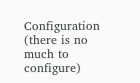Configuration (there is no much to configure)